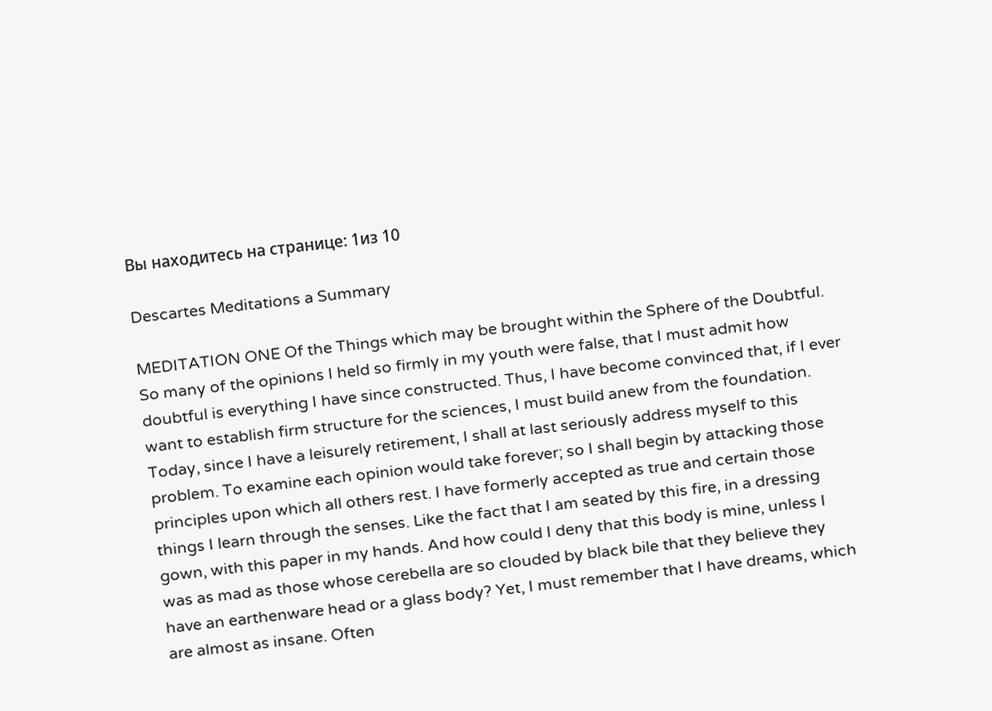Вы находитесь на странице: 1из 10

Descartes Meditations a Summary

MEDITATION ONE Of the Things which may be brought within the Sphere of the Doubtful. So many of the opinions I held so firmly in my youth were false, that I must admit how doubtful is everything I have since constructed. Thus, I have become convinced that, if I ever want to establish firm structure for the sciences, I must build anew from the foundation. Today, since I have a leisurely retirement, I shall at last seriously address myself to this problem. To examine each opinion would take forever; so I shall begin by attacking those principles upon which all others rest. I have formerly accepted as true and certain those things I learn through the senses. Like the fact that I am seated by this fire, in a dressing gown, with this paper in my hands. And how could I deny that this body is mine, unless I was as mad as those whose cerebella are so clouded by black bile that they believe they have an earthenware head or a glass body? Yet, I must remember that I have dreams, which are almost as insane. Often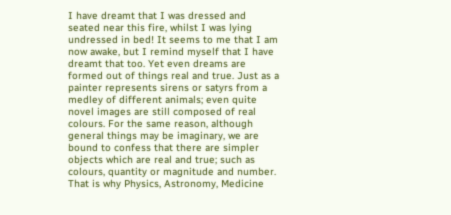I have dreamt that I was dressed and seated near this fire, whilst I was lying undressed in bed! It seems to me that I am now awake, but I remind myself that I have dreamt that too. Yet even dreams are formed out of things real and true. Just as a painter represents sirens or satyrs from a medley of different animals; even quite novel images are still composed of real colours. For the same reason, although general things may be imaginary, we are bound to confess that there are simpler objects which are real and true; such as colours, quantity or magnitude and number. That is why Physics, Astronomy, Medicine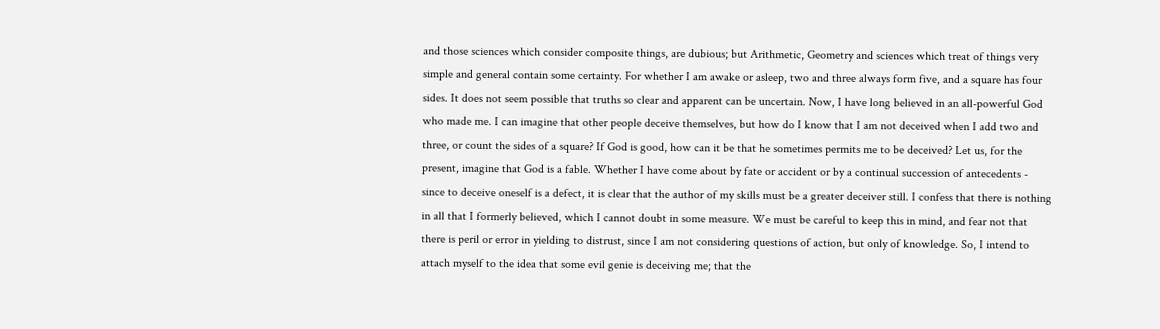and those sciences which consider composite things, are dubious; but Arithmetic, Geometry and sciences which treat of things very simple and general contain some certainty. For whether I am awake or asleep, two and three always form five, and a square has four sides. It does not seem possible that truths so clear and apparent can be uncertain. Now, I have long believed in an all-powerful God who made me. I can imagine that other people deceive themselves, but how do I know that I am not deceived when I add two and three, or count the sides of a square? If God is good, how can it be that he sometimes permits me to be deceived? Let us, for the present, imagine that God is a fable. Whether I have come about by fate or accident or by a continual succession of antecedents - since to deceive oneself is a defect, it is clear that the author of my skills must be a greater deceiver still. I confess that there is nothing in all that I formerly believed, which I cannot doubt in some measure. We must be careful to keep this in mind, and fear not that there is peril or error in yielding to distrust, since I am not considering questions of action, but only of knowledge. So, I intend to attach myself to the idea that some evil genie is deceiving me; that the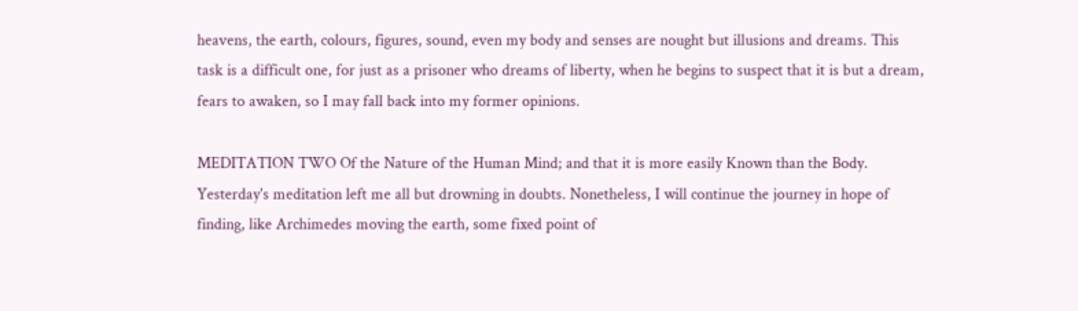heavens, the earth, colours, figures, sound, even my body and senses are nought but illusions and dreams. This task is a difficult one, for just as a prisoner who dreams of liberty, when he begins to suspect that it is but a dream, fears to awaken, so I may fall back into my former opinions.

MEDITATION TWO Of the Nature of the Human Mind; and that it is more easily Known than the Body. Yesterday's meditation left me all but drowning in doubts. Nonetheless, I will continue the journey in hope of finding, like Archimedes moving the earth, some fixed point of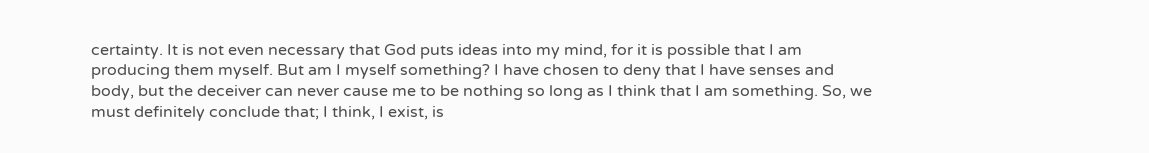certainty. It is not even necessary that God puts ideas into my mind, for it is possible that I am producing them myself. But am I myself something? I have chosen to deny that I have senses and body, but the deceiver can never cause me to be nothing so long as I think that I am something. So, we must definitely conclude that; I think, I exist, is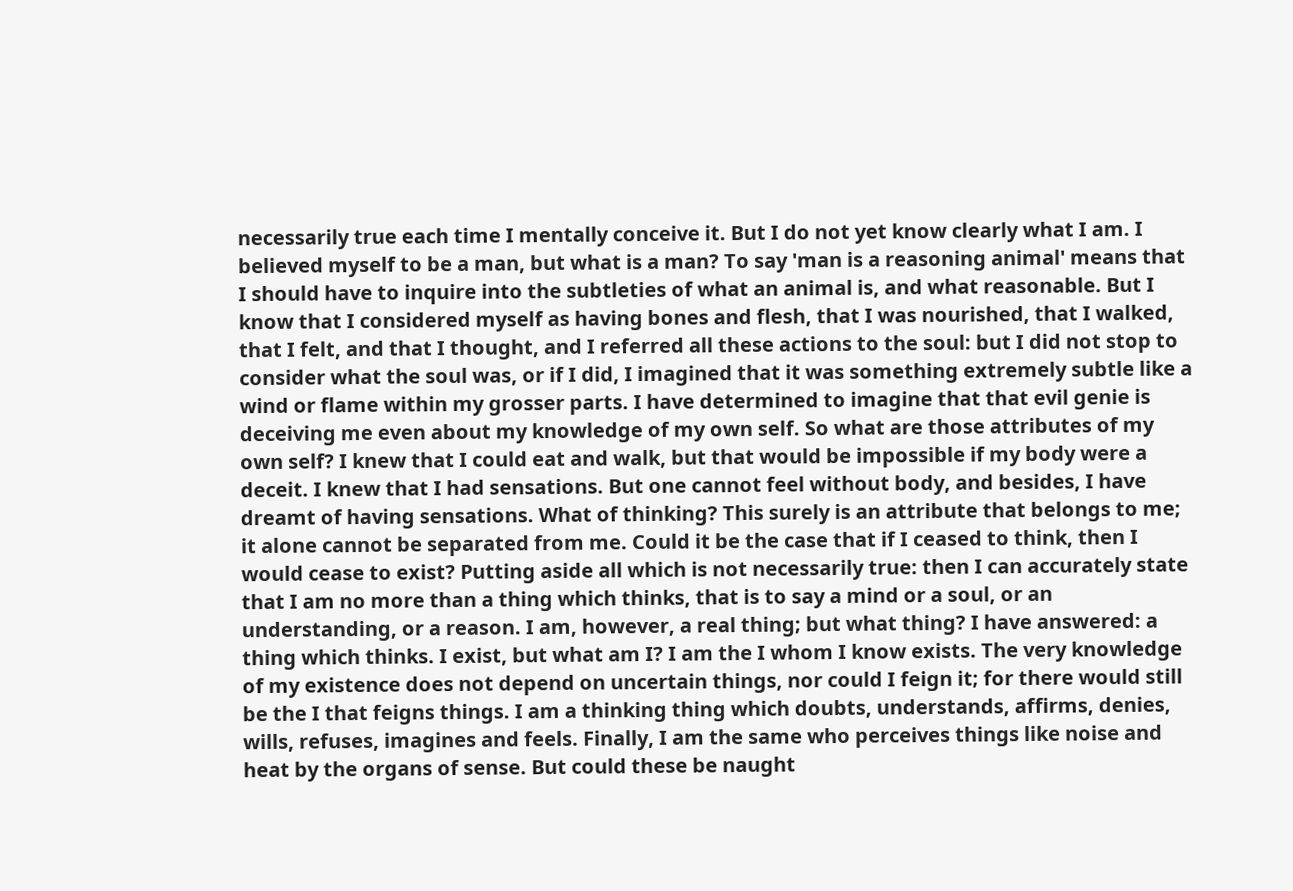necessarily true each time I mentally conceive it. But I do not yet know clearly what I am. I believed myself to be a man, but what is a man? To say 'man is a reasoning animal' means that I should have to inquire into the subtleties of what an animal is, and what reasonable. But I know that I considered myself as having bones and flesh, that I was nourished, that I walked, that I felt, and that I thought, and I referred all these actions to the soul: but I did not stop to consider what the soul was, or if I did, I imagined that it was something extremely subtle like a wind or flame within my grosser parts. I have determined to imagine that that evil genie is deceiving me even about my knowledge of my own self. So what are those attributes of my own self? I knew that I could eat and walk, but that would be impossible if my body were a deceit. I knew that I had sensations. But one cannot feel without body, and besides, I have dreamt of having sensations. What of thinking? This surely is an attribute that belongs to me; it alone cannot be separated from me. Could it be the case that if I ceased to think, then I would cease to exist? Putting aside all which is not necessarily true: then I can accurately state that I am no more than a thing which thinks, that is to say a mind or a soul, or an understanding, or a reason. I am, however, a real thing; but what thing? I have answered: a thing which thinks. I exist, but what am I? I am the I whom I know exists. The very knowledge of my existence does not depend on uncertain things, nor could I feign it; for there would still be the I that feigns things. I am a thinking thing which doubts, understands, affirms, denies, wills, refuses, imagines and feels. Finally, I am the same who perceives things like noise and heat by the organs of sense. But could these be naught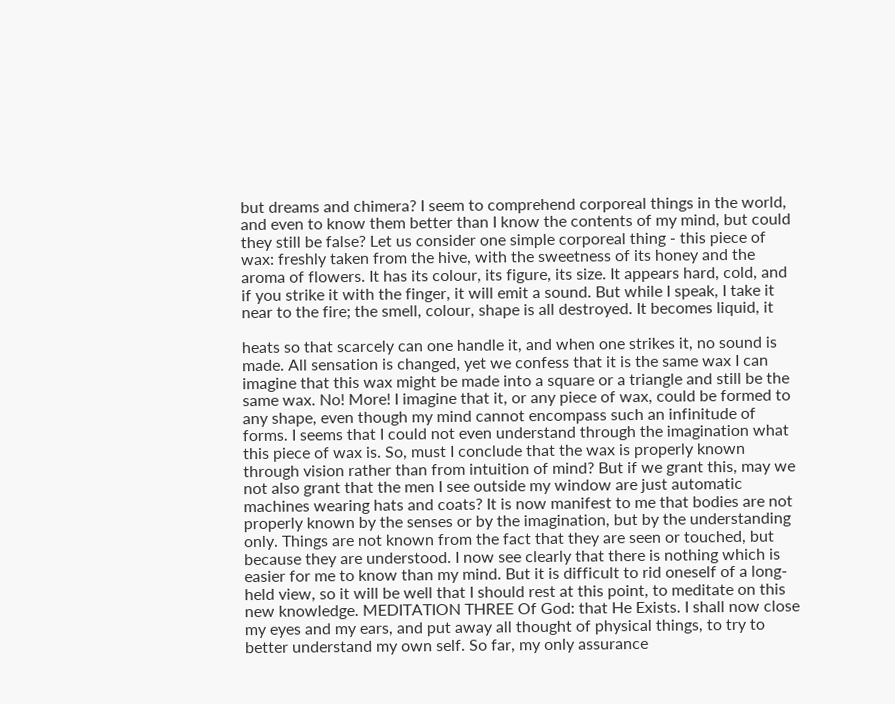but dreams and chimera? I seem to comprehend corporeal things in the world, and even to know them better than I know the contents of my mind, but could they still be false? Let us consider one simple corporeal thing - this piece of wax: freshly taken from the hive, with the sweetness of its honey and the aroma of flowers. It has its colour, its figure, its size. It appears hard, cold, and if you strike it with the finger, it will emit a sound. But while I speak, I take it near to the fire; the smell, colour, shape is all destroyed. It becomes liquid, it

heats so that scarcely can one handle it, and when one strikes it, no sound is made. All sensation is changed, yet we confess that it is the same wax I can imagine that this wax might be made into a square or a triangle and still be the same wax. No! More! I imagine that it, or any piece of wax, could be formed to any shape, even though my mind cannot encompass such an infinitude of forms. I seems that I could not even understand through the imagination what this piece of wax is. So, must I conclude that the wax is properly known through vision rather than from intuition of mind? But if we grant this, may we not also grant that the men I see outside my window are just automatic machines wearing hats and coats? It is now manifest to me that bodies are not properly known by the senses or by the imagination, but by the understanding only. Things are not known from the fact that they are seen or touched, but because they are understood. I now see clearly that there is nothing which is easier for me to know than my mind. But it is difficult to rid oneself of a long-held view, so it will be well that I should rest at this point, to meditate on this new knowledge. MEDITATION THREE Of God: that He Exists. I shall now close my eyes and my ears, and put away all thought of physical things, to try to better understand my own self. So far, my only assurance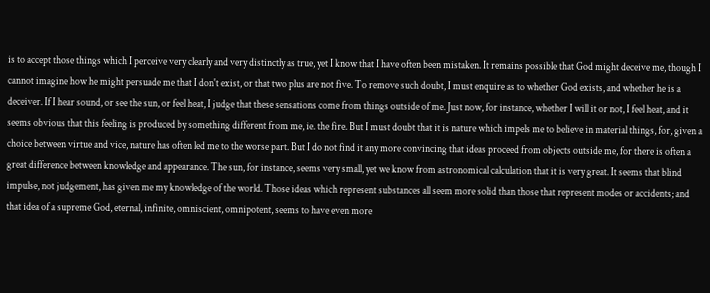is to accept those things which I perceive very clearly and very distinctly as true, yet I know that I have often been mistaken. It remains possible that God might deceive me, though I cannot imagine how he might persuade me that I don't exist, or that two plus are not five. To remove such doubt, I must enquire as to whether God exists, and whether he is a deceiver. If I hear sound, or see the sun, or feel heat, I judge that these sensations come from things outside of me. Just now, for instance, whether I will it or not, I feel heat, and it seems obvious that this feeling is produced by something different from me, ie. the fire. But I must doubt that it is nature which impels me to believe in material things, for, given a choice between virtue and vice, nature has often led me to the worse part. But I do not find it any more convincing that ideas proceed from objects outside me, for there is often a great difference between knowledge and appearance. The sun, for instance, seems very small, yet we know from astronomical calculation that it is very great. It seems that blind impulse, not judgement, has given me my knowledge of the world. Those ideas which represent substances all seem more solid than those that represent modes or accidents; and that idea of a supreme God, eternal, infinite, omniscient, omnipotent, seems to have even more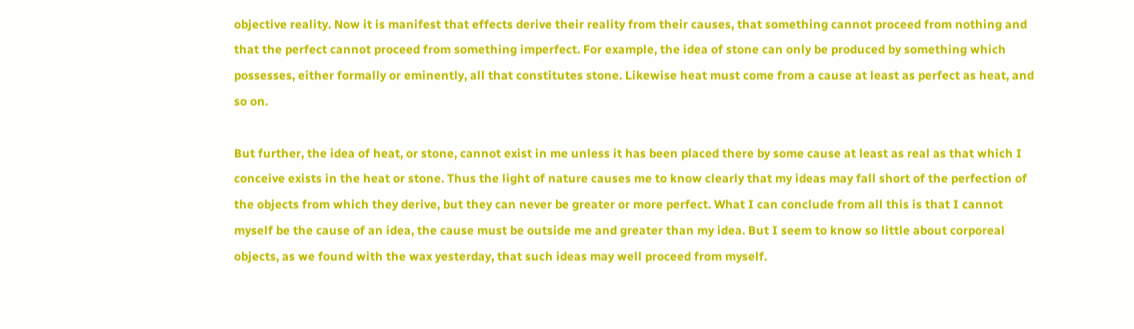objective reality. Now it is manifest that effects derive their reality from their causes, that something cannot proceed from nothing and that the perfect cannot proceed from something imperfect. For example, the idea of stone can only be produced by something which possesses, either formally or eminently, all that constitutes stone. Likewise heat must come from a cause at least as perfect as heat, and so on.

But further, the idea of heat, or stone, cannot exist in me unless it has been placed there by some cause at least as real as that which I conceive exists in the heat or stone. Thus the light of nature causes me to know clearly that my ideas may fall short of the perfection of the objects from which they derive, but they can never be greater or more perfect. What I can conclude from all this is that I cannot myself be the cause of an idea, the cause must be outside me and greater than my idea. But I seem to know so little about corporeal objects, as we found with the wax yesterday, that such ideas may well proceed from myself.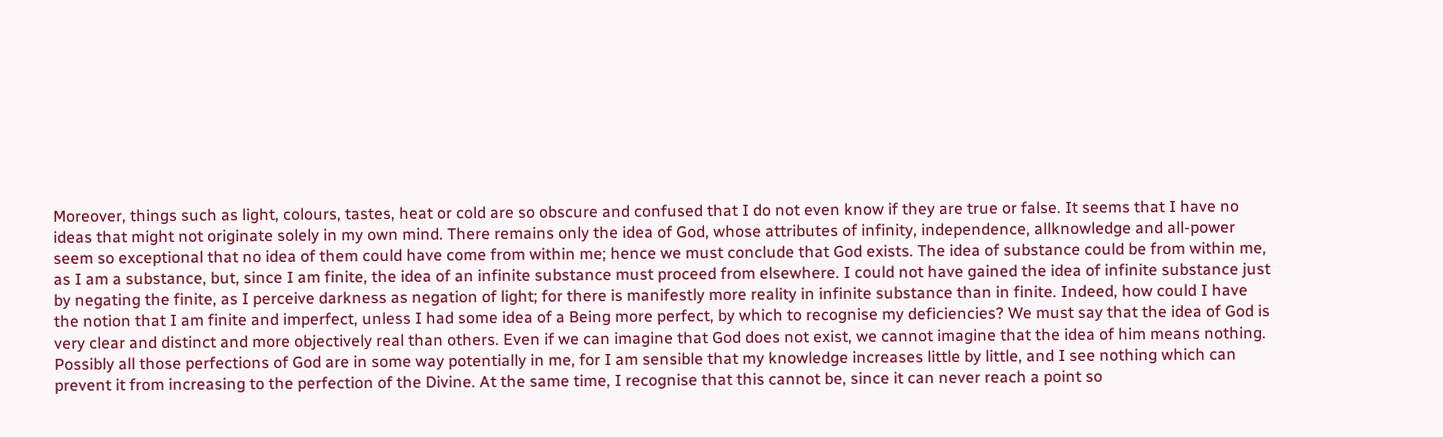Moreover, things such as light, colours, tastes, heat or cold are so obscure and confused that I do not even know if they are true or false. It seems that I have no ideas that might not originate solely in my own mind. There remains only the idea of God, whose attributes of infinity, independence, allknowledge and all-power seem so exceptional that no idea of them could have come from within me; hence we must conclude that God exists. The idea of substance could be from within me, as I am a substance, but, since I am finite, the idea of an infinite substance must proceed from elsewhere. I could not have gained the idea of infinite substance just by negating the finite, as I perceive darkness as negation of light; for there is manifestly more reality in infinite substance than in finite. Indeed, how could I have the notion that I am finite and imperfect, unless I had some idea of a Being more perfect, by which to recognise my deficiencies? We must say that the idea of God is very clear and distinct and more objectively real than others. Even if we can imagine that God does not exist, we cannot imagine that the idea of him means nothing. Possibly all those perfections of God are in some way potentially in me, for I am sensible that my knowledge increases little by little, and I see nothing which can prevent it from increasing to the perfection of the Divine. At the same time, I recognise that this cannot be, since it can never reach a point so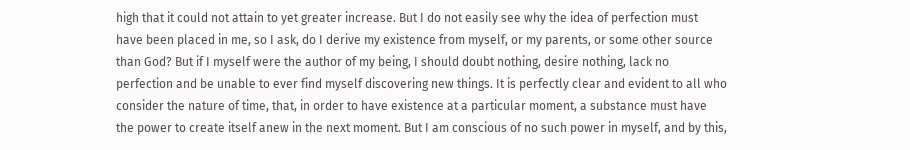high that it could not attain to yet greater increase. But I do not easily see why the idea of perfection must have been placed in me, so I ask, do I derive my existence from myself, or my parents, or some other source than God? But if I myself were the author of my being, I should doubt nothing, desire nothing, lack no perfection and be unable to ever find myself discovering new things. It is perfectly clear and evident to all who consider the nature of time, that, in order to have existence at a particular moment, a substance must have the power to create itself anew in the next moment. But I am conscious of no such power in myself, and by this,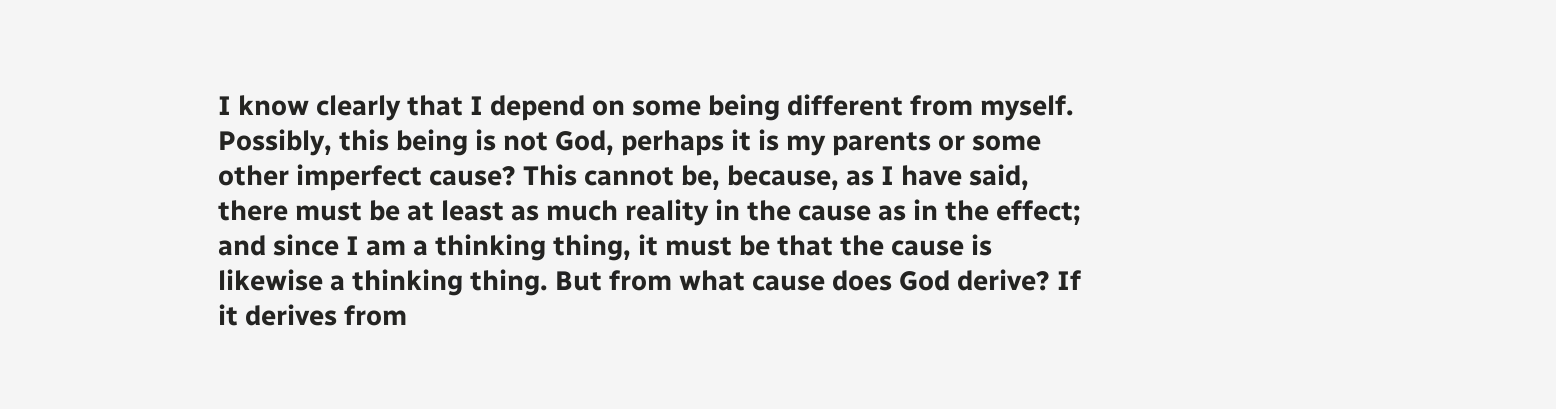I know clearly that I depend on some being different from myself. Possibly, this being is not God, perhaps it is my parents or some other imperfect cause? This cannot be, because, as I have said, there must be at least as much reality in the cause as in the effect; and since I am a thinking thing, it must be that the cause is likewise a thinking thing. But from what cause does God derive? If it derives from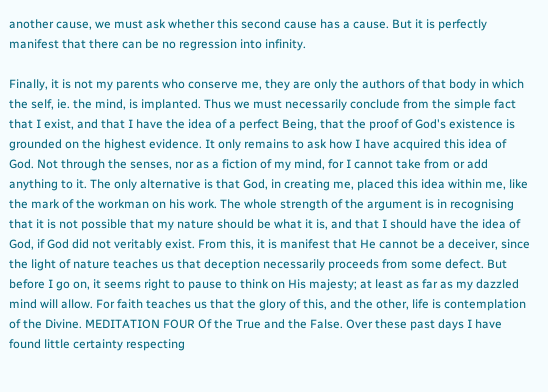another cause, we must ask whether this second cause has a cause. But it is perfectly manifest that there can be no regression into infinity.

Finally, it is not my parents who conserve me, they are only the authors of that body in which the self, ie. the mind, is implanted. Thus we must necessarily conclude from the simple fact that I exist, and that I have the idea of a perfect Being, that the proof of God's existence is grounded on the highest evidence. It only remains to ask how I have acquired this idea of God. Not through the senses, nor as a fiction of my mind, for I cannot take from or add anything to it. The only alternative is that God, in creating me, placed this idea within me, like the mark of the workman on his work. The whole strength of the argument is in recognising that it is not possible that my nature should be what it is, and that I should have the idea of God, if God did not veritably exist. From this, it is manifest that He cannot be a deceiver, since the light of nature teaches us that deception necessarily proceeds from some defect. But before I go on, it seems right to pause to think on His majesty; at least as far as my dazzled mind will allow. For faith teaches us that the glory of this, and the other, life is contemplation of the Divine. MEDITATION FOUR Of the True and the False. Over these past days I have found little certainty respecting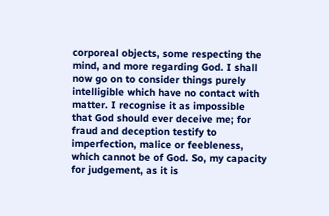corporeal objects, some respecting the mind, and more regarding God. I shall now go on to consider things purely intelligible which have no contact with matter. I recognise it as impossible that God should ever deceive me; for fraud and deception testify to imperfection, malice or feebleness, which cannot be of God. So, my capacity for judgement, as it is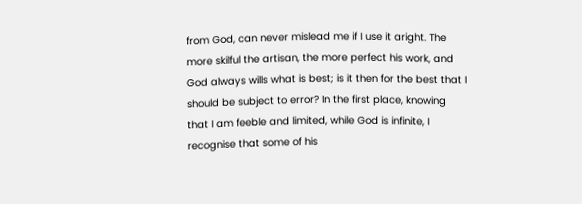from God, can never mislead me if I use it aright. The more skilful the artisan, the more perfect his work, and God always wills what is best; is it then for the best that I should be subject to error? In the first place, knowing that I am feeble and limited, while God is infinite, I recognise that some of his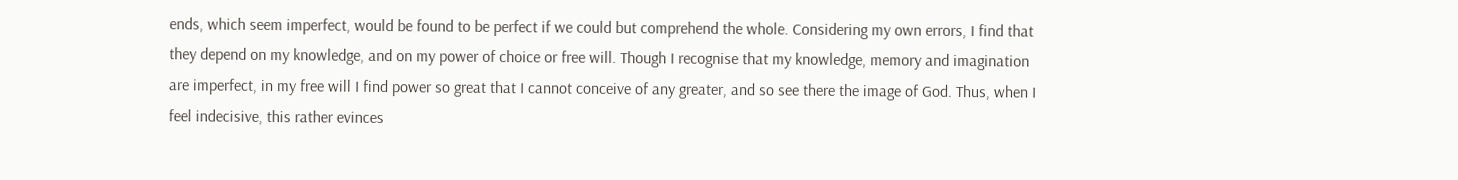ends, which seem imperfect, would be found to be perfect if we could but comprehend the whole. Considering my own errors, I find that they depend on my knowledge, and on my power of choice or free will. Though I recognise that my knowledge, memory and imagination are imperfect, in my free will I find power so great that I cannot conceive of any greater, and so see there the image of God. Thus, when I feel indecisive, this rather evinces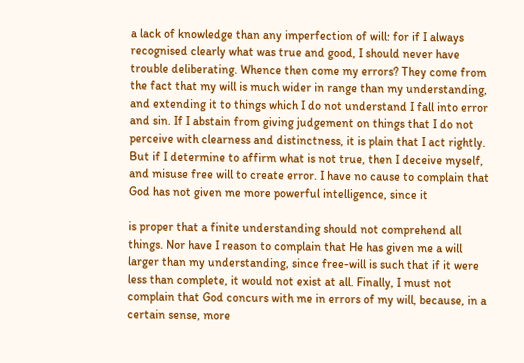a lack of knowledge than any imperfection of will: for if I always recognised clearly what was true and good, I should never have trouble deliberating. Whence then come my errors? They come from the fact that my will is much wider in range than my understanding, and extending it to things which I do not understand I fall into error and sin. If I abstain from giving judgement on things that I do not perceive with clearness and distinctness, it is plain that I act rightly. But if I determine to affirm what is not true, then I deceive myself, and misuse free will to create error. I have no cause to complain that God has not given me more powerful intelligence, since it

is proper that a finite understanding should not comprehend all things. Nor have I reason to complain that He has given me a will larger than my understanding, since free-will is such that if it were less than complete, it would not exist at all. Finally, I must not complain that God concurs with me in errors of my will, because, in a certain sense, more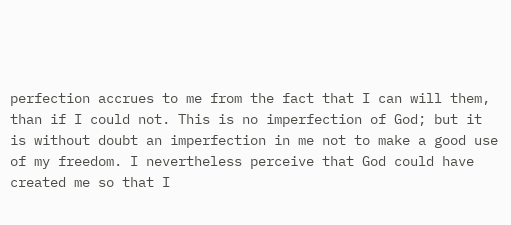perfection accrues to me from the fact that I can will them, than if I could not. This is no imperfection of God; but it is without doubt an imperfection in me not to make a good use of my freedom. I nevertheless perceive that God could have created me so that I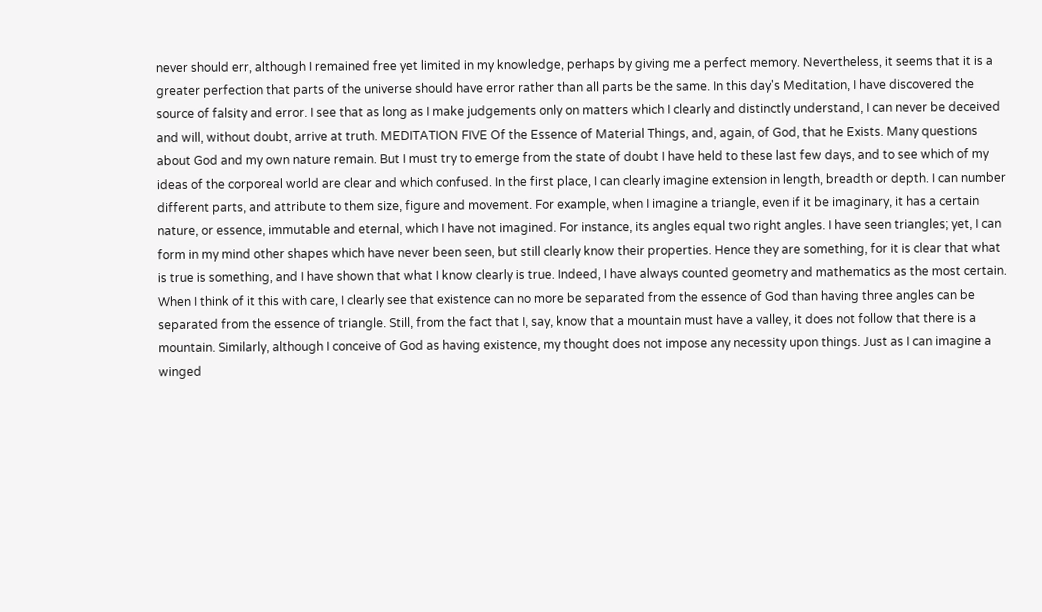never should err, although I remained free yet limited in my knowledge, perhaps by giving me a perfect memory. Nevertheless, it seems that it is a greater perfection that parts of the universe should have error rather than all parts be the same. In this day's Meditation, I have discovered the source of falsity and error. I see that as long as I make judgements only on matters which I clearly and distinctly understand, I can never be deceived and will, without doubt, arrive at truth. MEDITATION FIVE Of the Essence of Material Things, and, again, of God, that he Exists. Many questions about God and my own nature remain. But I must try to emerge from the state of doubt I have held to these last few days, and to see which of my ideas of the corporeal world are clear and which confused. In the first place, I can clearly imagine extension in length, breadth or depth. I can number different parts, and attribute to them size, figure and movement. For example, when I imagine a triangle, even if it be imaginary, it has a certain nature, or essence, immutable and eternal, which I have not imagined. For instance, its angles equal two right angles. I have seen triangles; yet, I can form in my mind other shapes which have never been seen, but still clearly know their properties. Hence they are something, for it is clear that what is true is something, and I have shown that what I know clearly is true. Indeed, I have always counted geometry and mathematics as the most certain. When I think of it this with care, I clearly see that existence can no more be separated from the essence of God than having three angles can be separated from the essence of triangle. Still, from the fact that I, say, know that a mountain must have a valley, it does not follow that there is a mountain. Similarly, although I conceive of God as having existence, my thought does not impose any necessity upon things. Just as I can imagine a winged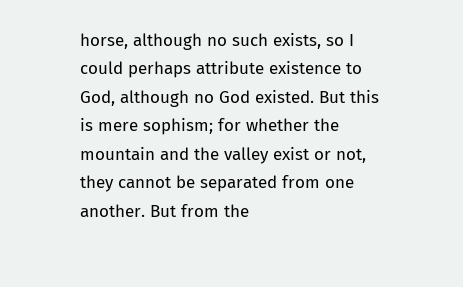horse, although no such exists, so I could perhaps attribute existence to God, although no God existed. But this is mere sophism; for whether the mountain and the valley exist or not, they cannot be separated from one another. But from the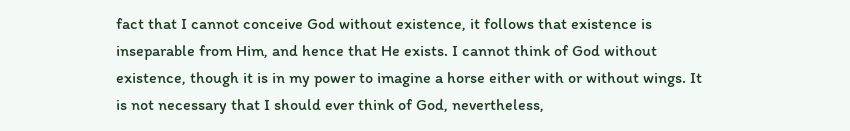fact that I cannot conceive God without existence, it follows that existence is inseparable from Him, and hence that He exists. I cannot think of God without existence, though it is in my power to imagine a horse either with or without wings. It is not necessary that I should ever think of God, nevertheless,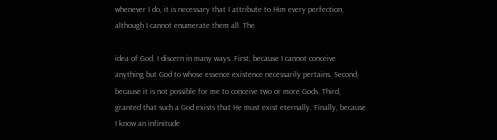whenever I do, it is necessary that I attribute to Him every perfection, although I cannot enumerate them all. The

idea of God, I discern in many ways. First, because I cannot conceive anything but God to whose essence existence necessarily pertains. Second, because it is not possible for me to conceive two or more Gods. Third, granted that such a God exists that He must exist eternally. Finally, because I know an infinitude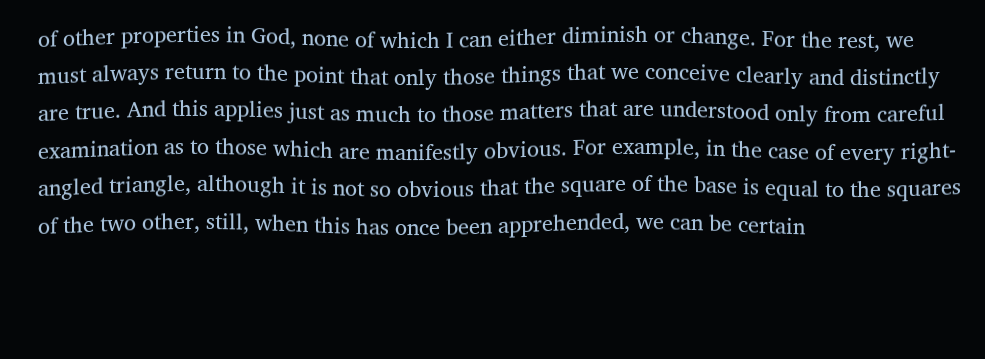of other properties in God, none of which I can either diminish or change. For the rest, we must always return to the point that only those things that we conceive clearly and distinctly are true. And this applies just as much to those matters that are understood only from careful examination as to those which are manifestly obvious. For example, in the case of every right-angled triangle, although it is not so obvious that the square of the base is equal to the squares of the two other, still, when this has once been apprehended, we can be certain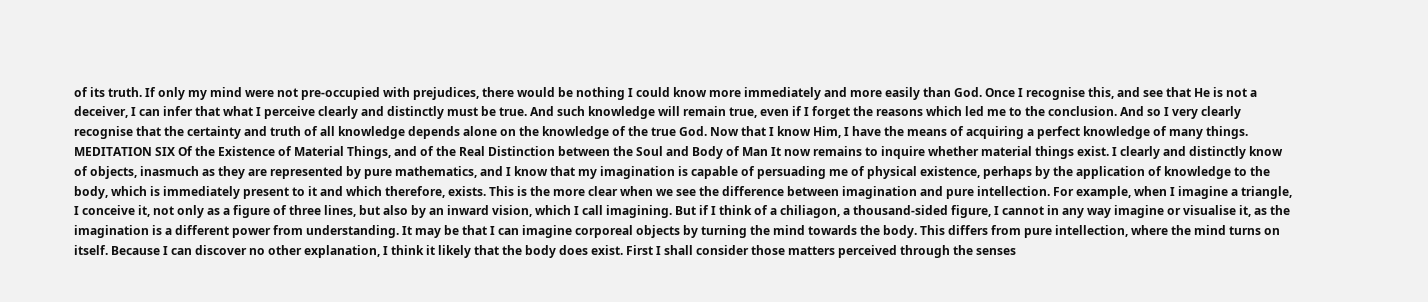of its truth. If only my mind were not pre-occupied with prejudices, there would be nothing I could know more immediately and more easily than God. Once I recognise this, and see that He is not a deceiver, I can infer that what I perceive clearly and distinctly must be true. And such knowledge will remain true, even if I forget the reasons which led me to the conclusion. And so I very clearly recognise that the certainty and truth of all knowledge depends alone on the knowledge of the true God. Now that I know Him, I have the means of acquiring a perfect knowledge of many things. MEDITATION SIX Of the Existence of Material Things, and of the Real Distinction between the Soul and Body of Man It now remains to inquire whether material things exist. I clearly and distinctly know of objects, inasmuch as they are represented by pure mathematics, and I know that my imagination is capable of persuading me of physical existence, perhaps by the application of knowledge to the body, which is immediately present to it and which therefore, exists. This is the more clear when we see the difference between imagination and pure intellection. For example, when I imagine a triangle, I conceive it, not only as a figure of three lines, but also by an inward vision, which I call imagining. But if I think of a chiliagon, a thousand-sided figure, I cannot in any way imagine or visualise it, as the imagination is a different power from understanding. It may be that I can imagine corporeal objects by turning the mind towards the body. This differs from pure intellection, where the mind turns on itself. Because I can discover no other explanation, I think it likely that the body does exist. First I shall consider those matters perceived through the senses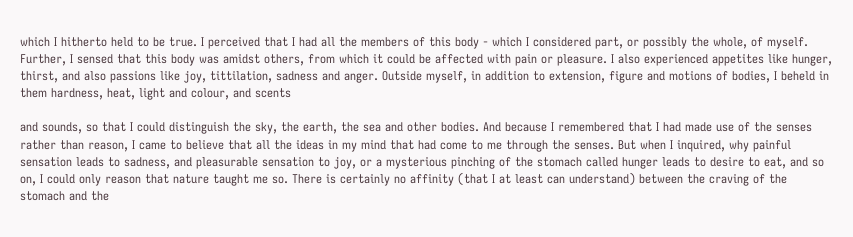which I hitherto held to be true. I perceived that I had all the members of this body - which I considered part, or possibly the whole, of myself. Further, I sensed that this body was amidst others, from which it could be affected with pain or pleasure. I also experienced appetites like hunger, thirst, and also passions like joy, tittilation, sadness and anger. Outside myself, in addition to extension, figure and motions of bodies, I beheld in them hardness, heat, light and colour, and scents

and sounds, so that I could distinguish the sky, the earth, the sea and other bodies. And because I remembered that I had made use of the senses rather than reason, I came to believe that all the ideas in my mind that had come to me through the senses. But when I inquired, why painful sensation leads to sadness, and pleasurable sensation to joy, or a mysterious pinching of the stomach called hunger leads to desire to eat, and so on, I could only reason that nature taught me so. There is certainly no affinity (that I at least can understand) between the craving of the stomach and the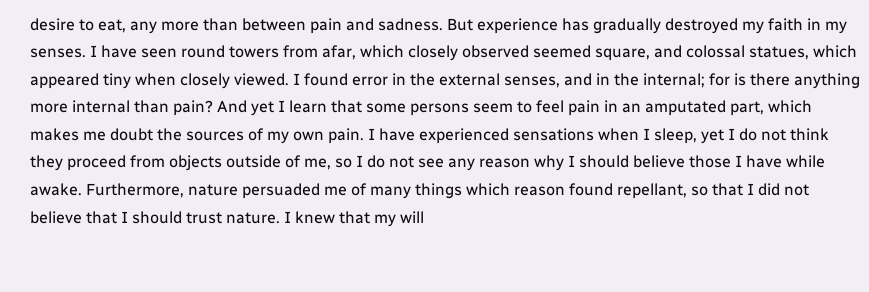desire to eat, any more than between pain and sadness. But experience has gradually destroyed my faith in my senses. I have seen round towers from afar, which closely observed seemed square, and colossal statues, which appeared tiny when closely viewed. I found error in the external senses, and in the internal; for is there anything more internal than pain? And yet I learn that some persons seem to feel pain in an amputated part, which makes me doubt the sources of my own pain. I have experienced sensations when I sleep, yet I do not think they proceed from objects outside of me, so I do not see any reason why I should believe those I have while awake. Furthermore, nature persuaded me of many things which reason found repellant, so that I did not believe that I should trust nature. I knew that my will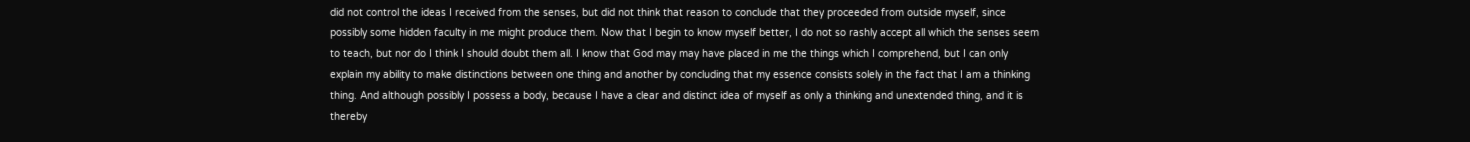did not control the ideas I received from the senses, but did not think that reason to conclude that they proceeded from outside myself, since possibly some hidden faculty in me might produce them. Now that I begin to know myself better, I do not so rashly accept all which the senses seem to teach, but nor do I think I should doubt them all. I know that God may may have placed in me the things which I comprehend, but I can only explain my ability to make distinctions between one thing and another by concluding that my essence consists solely in the fact that I am a thinking thing. And although possibly I possess a body, because I have a clear and distinct idea of myself as only a thinking and unextended thing, and it is thereby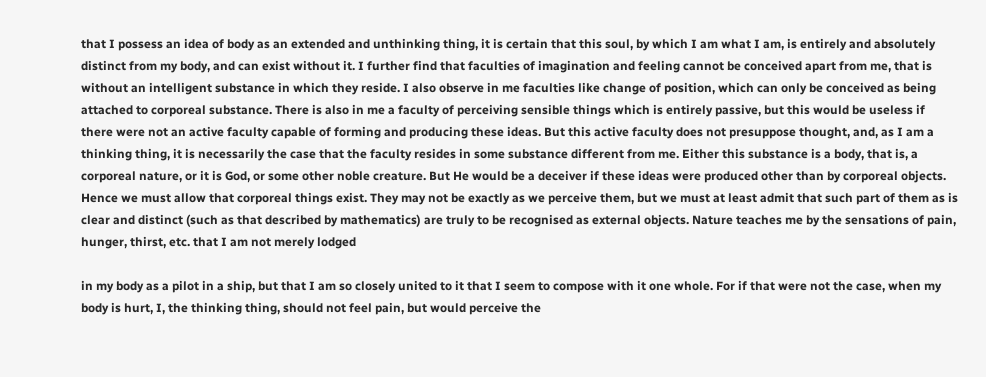that I possess an idea of body as an extended and unthinking thing, it is certain that this soul, by which I am what I am, is entirely and absolutely distinct from my body, and can exist without it. I further find that faculties of imagination and feeling cannot be conceived apart from me, that is without an intelligent substance in which they reside. I also observe in me faculties like change of position, which can only be conceived as being attached to corporeal substance. There is also in me a faculty of perceiving sensible things which is entirely passive, but this would be useless if there were not an active faculty capable of forming and producing these ideas. But this active faculty does not presuppose thought, and, as I am a thinking thing, it is necessarily the case that the faculty resides in some substance different from me. Either this substance is a body, that is, a corporeal nature, or it is God, or some other noble creature. But He would be a deceiver if these ideas were produced other than by corporeal objects. Hence we must allow that corporeal things exist. They may not be exactly as we perceive them, but we must at least admit that such part of them as is clear and distinct (such as that described by mathematics) are truly to be recognised as external objects. Nature teaches me by the sensations of pain, hunger, thirst, etc. that I am not merely lodged

in my body as a pilot in a ship, but that I am so closely united to it that I seem to compose with it one whole. For if that were not the case, when my body is hurt, I, the thinking thing, should not feel pain, but would perceive the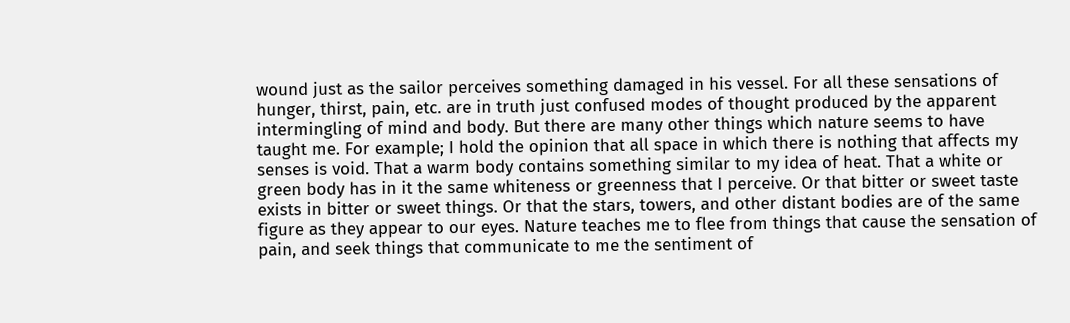wound just as the sailor perceives something damaged in his vessel. For all these sensations of hunger, thirst, pain, etc. are in truth just confused modes of thought produced by the apparent intermingling of mind and body. But there are many other things which nature seems to have taught me. For example; I hold the opinion that all space in which there is nothing that affects my senses is void. That a warm body contains something similar to my idea of heat. That a white or green body has in it the same whiteness or greenness that I perceive. Or that bitter or sweet taste exists in bitter or sweet things. Or that the stars, towers, and other distant bodies are of the same figure as they appear to our eyes. Nature teaches me to flee from things that cause the sensation of pain, and seek things that communicate to me the sentiment of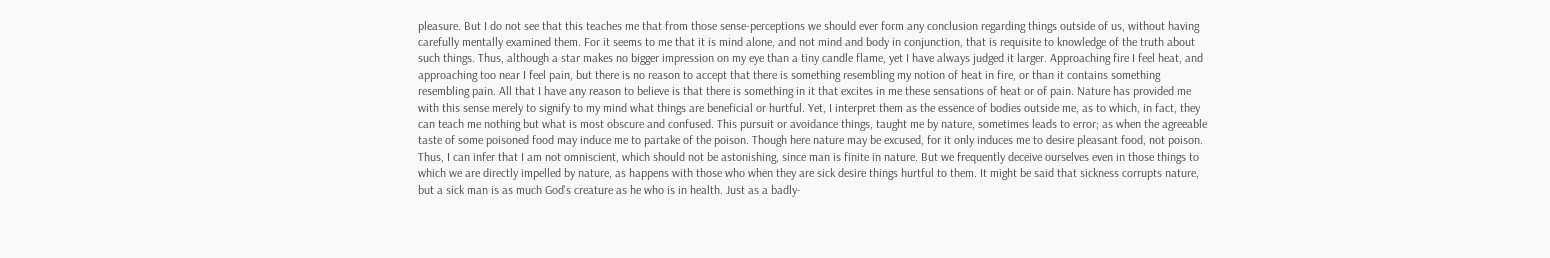pleasure. But I do not see that this teaches me that from those sense-perceptions we should ever form any conclusion regarding things outside of us, without having carefully mentally examined them. For it seems to me that it is mind alone, and not mind and body in conjunction, that is requisite to knowledge of the truth about such things. Thus, although a star makes no bigger impression on my eye than a tiny candle flame, yet I have always judged it larger. Approaching fire I feel heat, and approaching too near I feel pain, but there is no reason to accept that there is something resembling my notion of heat in fire, or than it contains something resembling pain. All that I have any reason to believe is that there is something in it that excites in me these sensations of heat or of pain. Nature has provided me with this sense merely to signify to my mind what things are beneficial or hurtful. Yet, I interpret them as the essence of bodies outside me, as to which, in fact, they can teach me nothing but what is most obscure and confused. This pursuit or avoidance things, taught me by nature, sometimes leads to error; as when the agreeable taste of some poisoned food may induce me to partake of the poison. Though here nature may be excused, for it only induces me to desire pleasant food, not poison. Thus, I can infer that I am not omniscient, which should not be astonishing, since man is finite in nature. But we frequently deceive ourselves even in those things to which we are directly impelled by nature, as happens with those who when they are sick desire things hurtful to them. It might be said that sickness corrupts nature, but a sick man is as much God's creature as he who is in health. Just as a badly-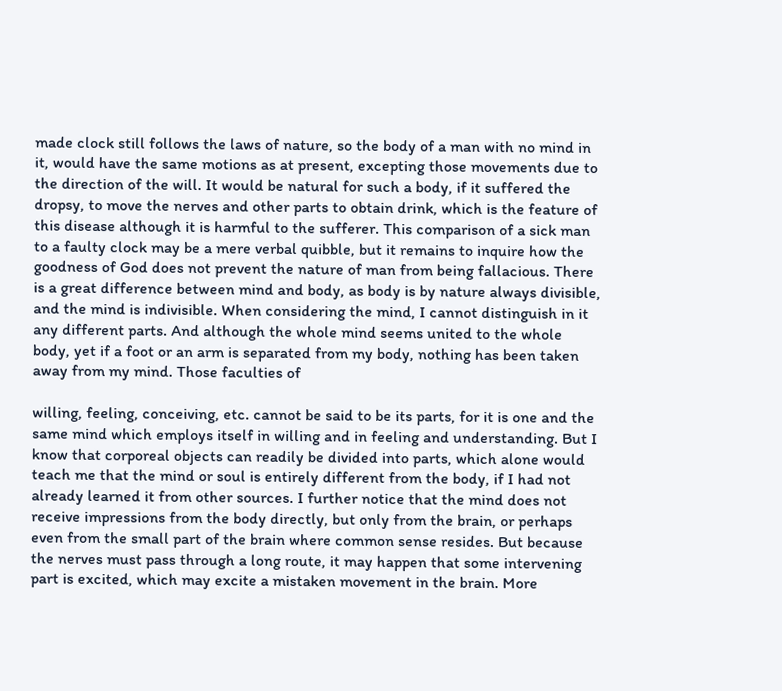made clock still follows the laws of nature, so the body of a man with no mind in it, would have the same motions as at present, excepting those movements due to the direction of the will. It would be natural for such a body, if it suffered the dropsy, to move the nerves and other parts to obtain drink, which is the feature of this disease although it is harmful to the sufferer. This comparison of a sick man to a faulty clock may be a mere verbal quibble, but it remains to inquire how the goodness of God does not prevent the nature of man from being fallacious. There is a great difference between mind and body, as body is by nature always divisible, and the mind is indivisible. When considering the mind, I cannot distinguish in it any different parts. And although the whole mind seems united to the whole body, yet if a foot or an arm is separated from my body, nothing has been taken away from my mind. Those faculties of

willing, feeling, conceiving, etc. cannot be said to be its parts, for it is one and the same mind which employs itself in willing and in feeling and understanding. But I know that corporeal objects can readily be divided into parts, which alone would teach me that the mind or soul is entirely different from the body, if I had not already learned it from other sources. I further notice that the mind does not receive impressions from the body directly, but only from the brain, or perhaps even from the small part of the brain where common sense resides. But because the nerves must pass through a long route, it may happen that some intervening part is excited, which may excite a mistaken movement in the brain. More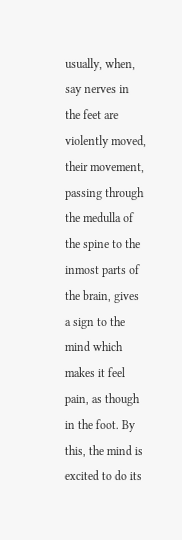usually, when, say nerves in the feet are violently moved, their movement, passing through the medulla of the spine to the inmost parts of the brain, gives a sign to the mind which makes it feel pain, as though in the foot. By this, the mind is excited to do its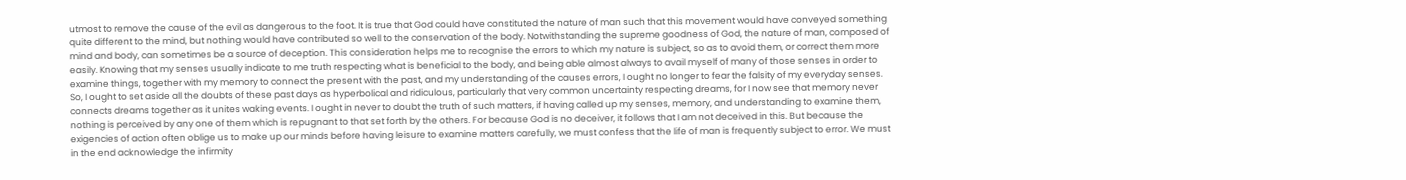utmost to remove the cause of the evil as dangerous to the foot. It is true that God could have constituted the nature of man such that this movement would have conveyed something quite different to the mind, but nothing would have contributed so well to the conservation of the body. Notwithstanding the supreme goodness of God, the nature of man, composed of mind and body, can sometimes be a source of deception. This consideration helps me to recognise the errors to which my nature is subject, so as to avoid them, or correct them more easily. Knowing that my senses usually indicate to me truth respecting what is beneficial to the body, and being able almost always to avail myself of many of those senses in order to examine things, together with my memory to connect the present with the past, and my understanding of the causes errors, I ought no longer to fear the falsity of my everyday senses. So, I ought to set aside all the doubts of these past days as hyperbolical and ridiculous, particularly that very common uncertainty respecting dreams, for I now see that memory never connects dreams together as it unites waking events. I ought in never to doubt the truth of such matters, if having called up my senses, memory, and understanding to examine them, nothing is perceived by any one of them which is repugnant to that set forth by the others. For because God is no deceiver, it follows that I am not deceived in this. But because the exigencies of action often oblige us to make up our minds before having leisure to examine matters carefully, we must confess that the life of man is frequently subject to error. We must in the end acknowledge the infirmity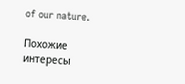of our nature.

Похожие интересы